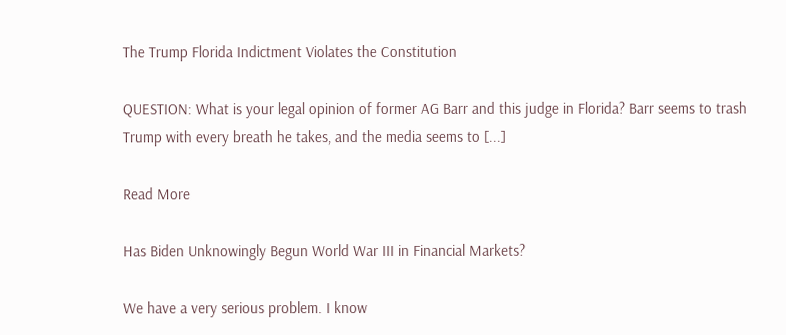The Trump Florida Indictment Violates the Constitution

QUESTION: What is your legal opinion of former AG Barr and this judge in Florida? Barr seems to trash Trump with every breath he takes, and the media seems to [...]

Read More

Has Biden Unknowingly Begun World War III in Financial Markets?

We have a very serious problem. I know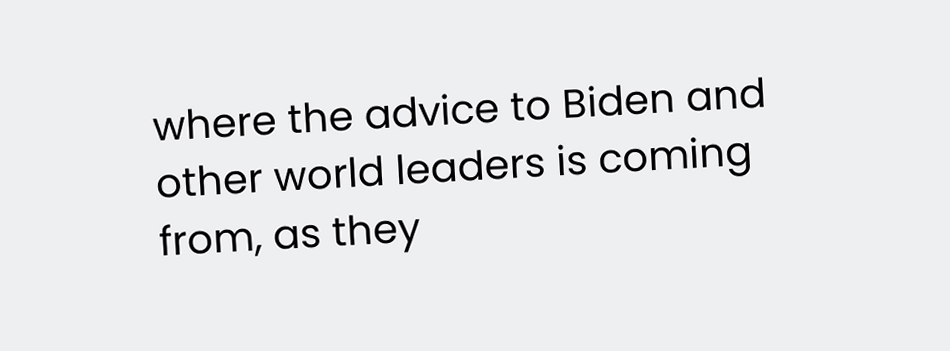where the advice to Biden and other world leaders is coming from, as they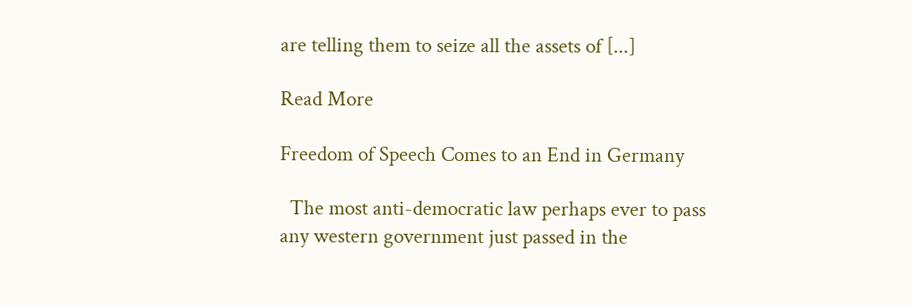are telling them to seize all the assets of [...]

Read More

Freedom of Speech Comes to an End in Germany

  The most anti-democratic law perhaps ever to pass any western government just passed in the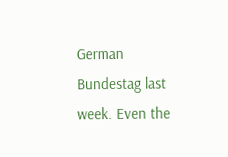German Bundestag last week. Even the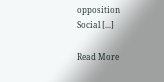opposition Social [...]

Read More